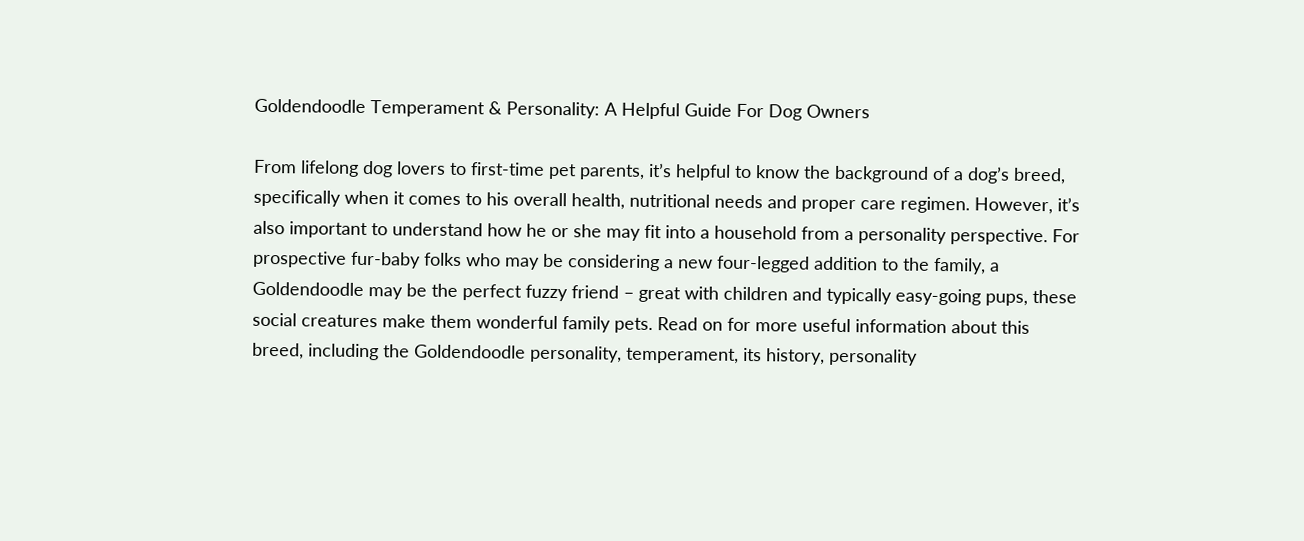Goldendoodle Temperament & Personality: A Helpful Guide For Dog Owners

From lifelong dog lovers to first-time pet parents, it’s helpful to know the background of a dog’s breed, specifically when it comes to his overall health, nutritional needs and proper care regimen. However, it’s also important to understand how he or she may fit into a household from a personality perspective. For prospective fur-baby folks who may be considering a new four-legged addition to the family, a Goldendoodle may be the perfect fuzzy friend – great with children and typically easy-going pups, these social creatures make them wonderful family pets. Read on for more useful information about this breed, including the Goldendoodle personality, temperament, its history, personality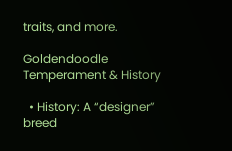traits, and more.

Goldendoodle Temperament & History

  • History: A “designer” breed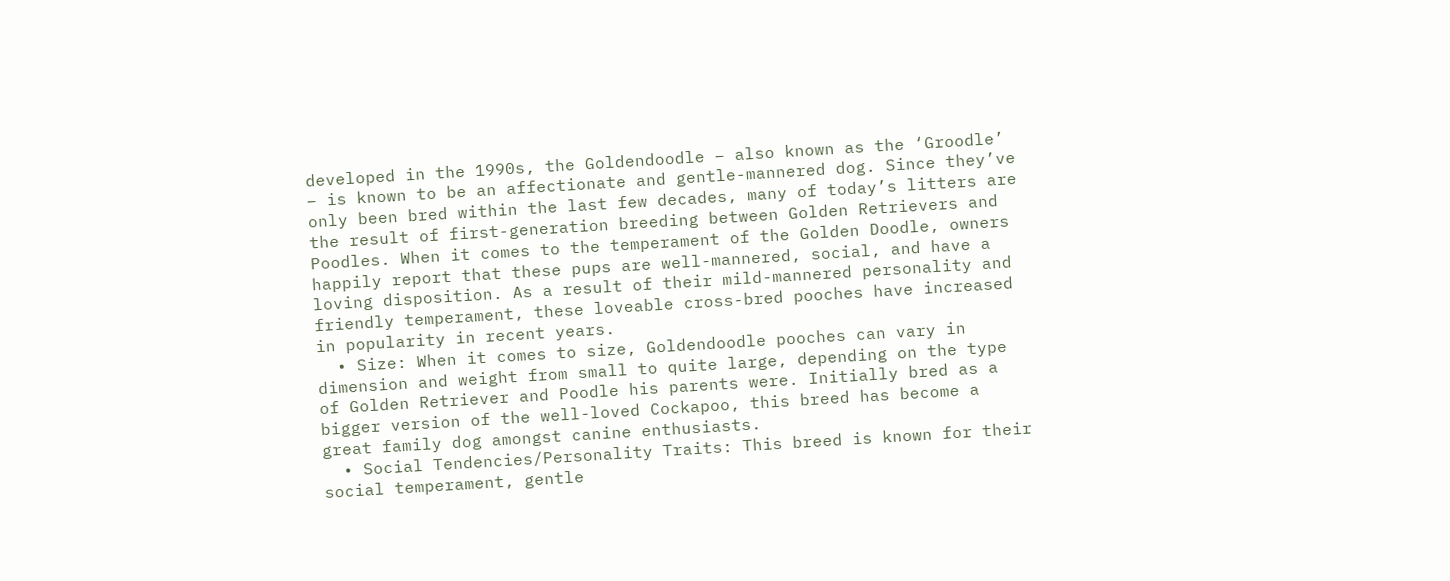developed in the 1990s, the Goldendoodle – also known as the ‘Groodle’ – is known to be an affectionate and gentle-mannered dog. Since they’ve only been bred within the last few decades, many of today’s litters are the result of first-generation breeding between Golden Retrievers and Poodles. When it comes to the temperament of the Golden Doodle, owners happily report that these pups are well-mannered, social, and have a loving disposition. As a result of their mild-mannered personality and friendly temperament, these loveable cross-bred pooches have increased in popularity in recent years.
  • Size: When it comes to size, Goldendoodle pooches can vary in dimension and weight from small to quite large, depending on the type of Golden Retriever and Poodle his parents were. Initially bred as a bigger version of the well-loved Cockapoo, this breed has become a great family dog amongst canine enthusiasts.
  • Social Tendencies/Personality Traits: This breed is known for their social temperament, gentle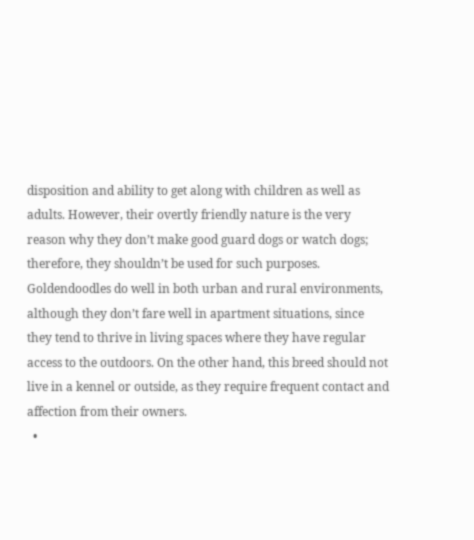disposition and ability to get along with children as well as adults. However, their overtly friendly nature is the very reason why they don’t make good guard dogs or watch dogs; therefore, they shouldn’t be used for such purposes. Goldendoodles do well in both urban and rural environments, although they don’t fare well in apartment situations, since they tend to thrive in living spaces where they have regular access to the outdoors. On the other hand, this breed should not live in a kennel or outside, as they require frequent contact and affection from their owners.
  •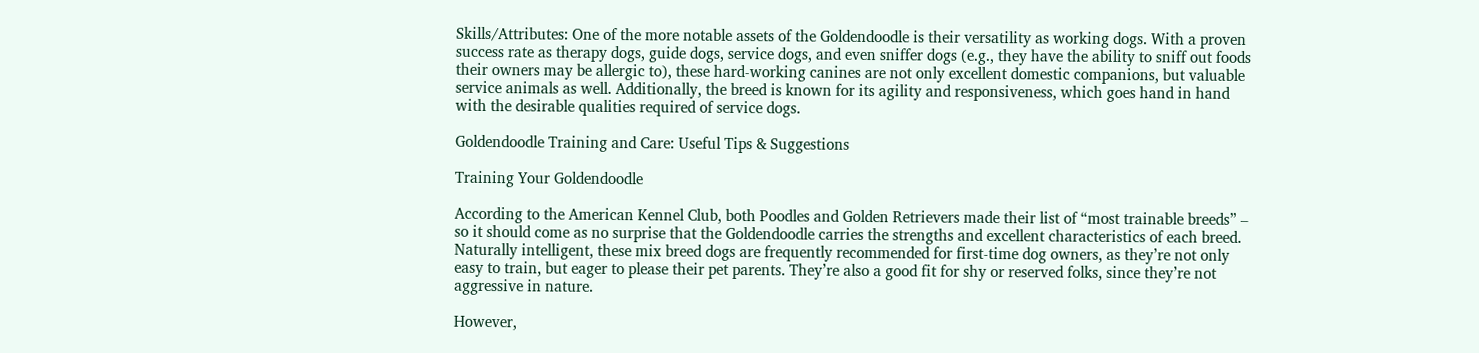Skills/Attributes: One of the more notable assets of the Goldendoodle is their versatility as working dogs. With a proven success rate as therapy dogs, guide dogs, service dogs, and even sniffer dogs (e.g., they have the ability to sniff out foods their owners may be allergic to), these hard-working canines are not only excellent domestic companions, but valuable service animals as well. Additionally, the breed is known for its agility and responsiveness, which goes hand in hand with the desirable qualities required of service dogs.

Goldendoodle Training and Care: Useful Tips & Suggestions

Training Your Goldendoodle

According to the American Kennel Club, both Poodles and Golden Retrievers made their list of “most trainable breeds” – so it should come as no surprise that the Goldendoodle carries the strengths and excellent characteristics of each breed. Naturally intelligent, these mix breed dogs are frequently recommended for first-time dog owners, as they’re not only easy to train, but eager to please their pet parents. They’re also a good fit for shy or reserved folks, since they’re not aggressive in nature.

However,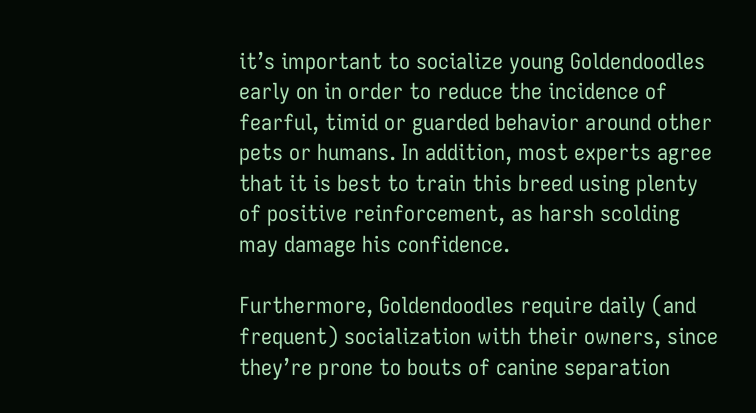it’s important to socialize young Goldendoodles early on in order to reduce the incidence of fearful, timid or guarded behavior around other pets or humans. In addition, most experts agree that it is best to train this breed using plenty of positive reinforcement, as harsh scolding may damage his confidence.

Furthermore, Goldendoodles require daily (and frequent) socialization with their owners, since they’re prone to bouts of canine separation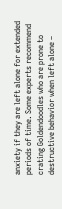anxiety if they are left alone for extended periods of time. Some experts recommend crating Goldendoodles who are prone to destructive behavior when left alone –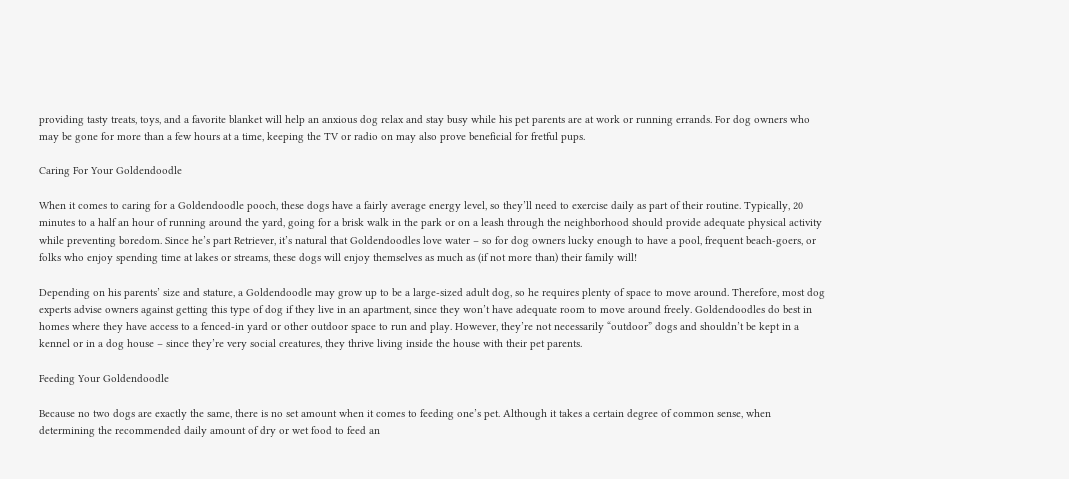providing tasty treats, toys, and a favorite blanket will help an anxious dog relax and stay busy while his pet parents are at work or running errands. For dog owners who may be gone for more than a few hours at a time, keeping the TV or radio on may also prove beneficial for fretful pups.

Caring For Your Goldendoodle

When it comes to caring for a Goldendoodle pooch, these dogs have a fairly average energy level, so they’ll need to exercise daily as part of their routine. Typically, 20 minutes to a half an hour of running around the yard, going for a brisk walk in the park or on a leash through the neighborhood should provide adequate physical activity while preventing boredom. Since he’s part Retriever, it’s natural that Goldendoodles love water – so for dog owners lucky enough to have a pool, frequent beach-goers, or folks who enjoy spending time at lakes or streams, these dogs will enjoy themselves as much as (if not more than) their family will!

Depending on his parents’ size and stature, a Goldendoodle may grow up to be a large-sized adult dog, so he requires plenty of space to move around. Therefore, most dog experts advise owners against getting this type of dog if they live in an apartment, since they won’t have adequate room to move around freely. Goldendoodles do best in homes where they have access to a fenced-in yard or other outdoor space to run and play. However, they’re not necessarily “outdoor” dogs and shouldn’t be kept in a kennel or in a dog house – since they’re very social creatures, they thrive living inside the house with their pet parents.

Feeding Your Goldendoodle

Because no two dogs are exactly the same, there is no set amount when it comes to feeding one’s pet. Although it takes a certain degree of common sense, when determining the recommended daily amount of dry or wet food to feed an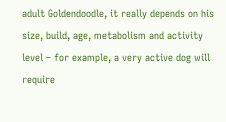adult Goldendoodle, it really depends on his size, build, age, metabolism and activity level – for example, a very active dog will require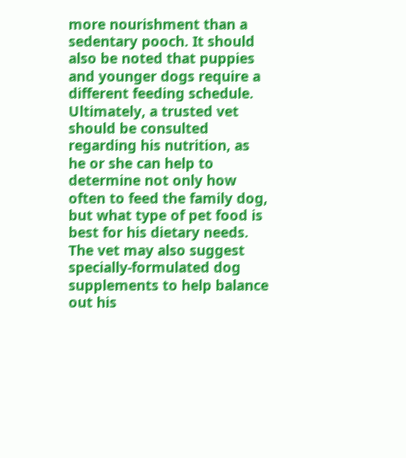more nourishment than a sedentary pooch. It should also be noted that puppies and younger dogs require a different feeding schedule. Ultimately, a trusted vet should be consulted regarding his nutrition, as he or she can help to determine not only how often to feed the family dog, but what type of pet food is best for his dietary needs. The vet may also suggest specially-formulated dog supplements to help balance out his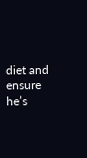diet and ensure he’s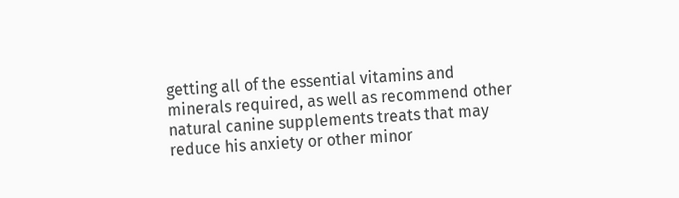getting all of the essential vitamins and minerals required, as well as recommend other natural canine supplements treats that may reduce his anxiety or other minor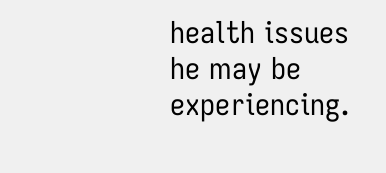health issues he may be experiencing.